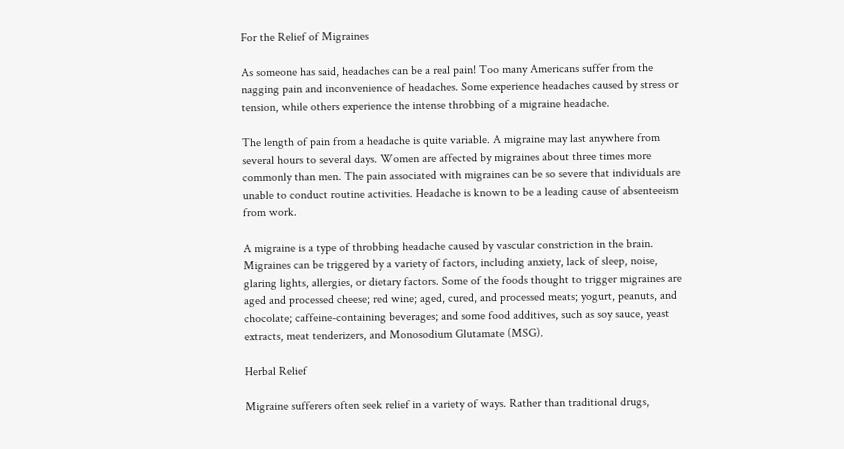For the Relief of Migraines

As someone has said, headaches can be a real pain! Too many Americans suffer from the nagging pain and inconvenience of headaches. Some experience headaches caused by stress or tension, while others experience the intense throbbing of a migraine headache.

The length of pain from a headache is quite variable. A migraine may last anywhere from several hours to several days. Women are affected by migraines about three times more commonly than men. The pain associated with migraines can be so severe that individuals are unable to conduct routine activities. Headache is known to be a leading cause of absenteeism from work.

A migraine is a type of throbbing headache caused by vascular constriction in the brain. Migraines can be triggered by a variety of factors, including anxiety, lack of sleep, noise, glaring lights, allergies, or dietary factors. Some of the foods thought to trigger migraines are aged and processed cheese; red wine; aged, cured, and processed meats; yogurt, peanuts, and chocolate; caffeine-containing beverages; and some food additives, such as soy sauce, yeast extracts, meat tenderizers, and Monosodium Glutamate (MSG).

Herbal Relief

Migraine sufferers often seek relief in a variety of ways. Rather than traditional drugs,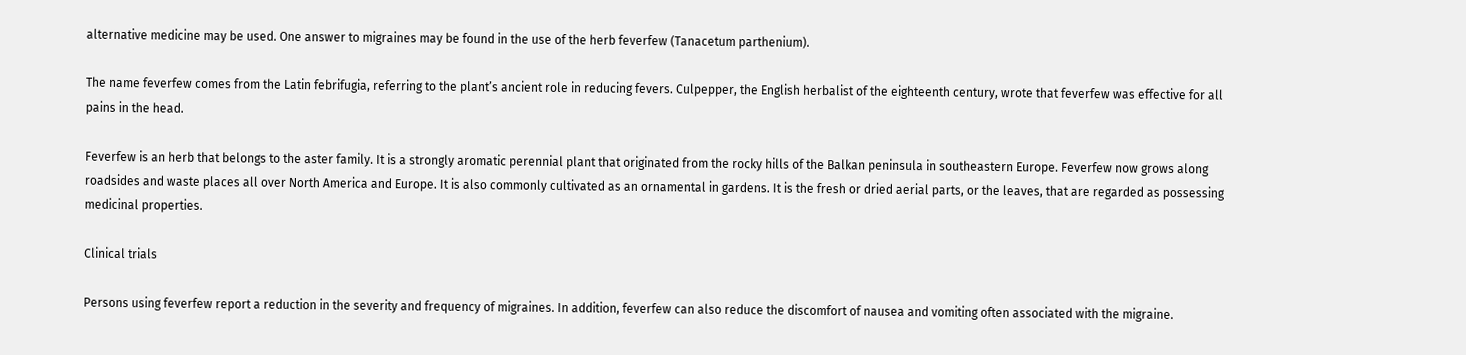alternative medicine may be used. One answer to migraines may be found in the use of the herb feverfew (Tanacetum parthenium).

The name feverfew comes from the Latin febrifugia, referring to the plant’s ancient role in reducing fevers. Culpepper, the English herbalist of the eighteenth century, wrote that feverfew was effective for all pains in the head.

Feverfew is an herb that belongs to the aster family. It is a strongly aromatic perennial plant that originated from the rocky hills of the Balkan peninsula in southeastern Europe. Feverfew now grows along roadsides and waste places all over North America and Europe. It is also commonly cultivated as an ornamental in gardens. It is the fresh or dried aerial parts, or the leaves, that are regarded as possessing medicinal properties.

Clinical trials

Persons using feverfew report a reduction in the severity and frequency of migraines. In addition, feverfew can also reduce the discomfort of nausea and vomiting often associated with the migraine.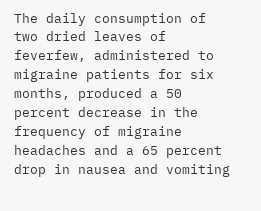The daily consumption of two dried leaves of feverfew, administered to migraine patients for six months, produced a 50 percent decrease in the frequency of migraine headaches and a 65 percent drop in nausea and vomiting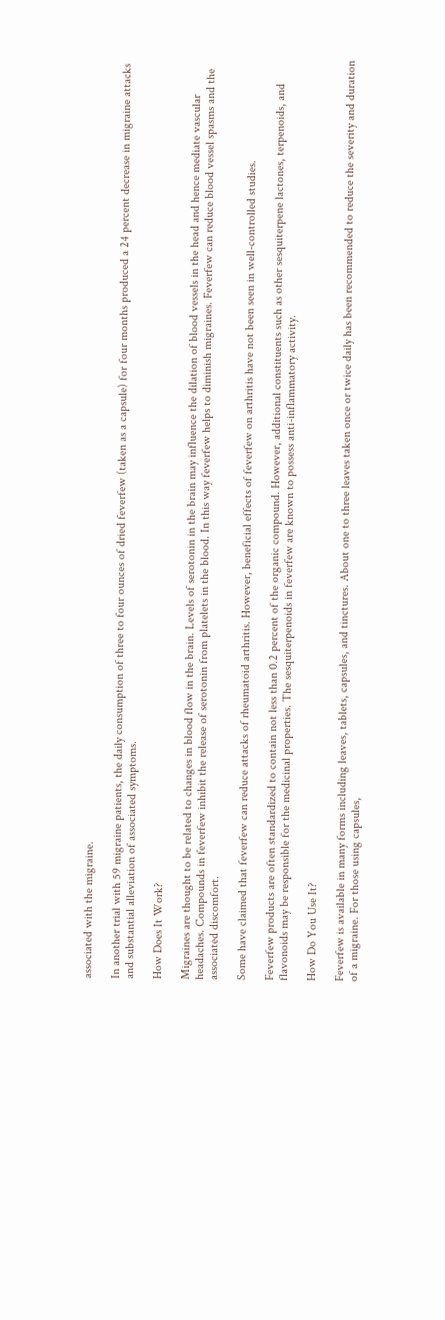associated with the migraine.

In another trial with 59 migraine patients, the daily consumption of three to four ounces of dried feverfew (taken as a capsule) for four months produced a 24 percent decrease in migraine attacks and substantial alleviation of associated symptoms.

How Does It Work?

Migraines are thought to be related to changes in blood flow in the brain. Levels of serotonin in the brain may influence the dilation of blood vessels in the head and hence mediate vascular headaches. Compounds in feverfew inhibit the release of serotonin from platelets in the blood. In this way feverfew helps to diminish migraines. Feverfew can reduce blood vessel spasms and the associated discomfort.

Some have claimed that feverfew can reduce attacks of rheumatoid arthritis. However, beneficial effects of feverfew on arthritis have not been seen in well-controlled studies.

Feverfew products are often standardized to contain not less than 0.2 percent of the organic compound. However, additional constituents such as other sesquiterpene lactones, terpenoids, and flavonoids may be responsible for the medicinal properties. The sesquiterpenoids in feverfew are known to possess anti-inflammatory activity.

How Do You Use It?

Feverfew is available in many forms including leaves, tablets, capsules, and tinctures. About one to three leaves taken once or twice daily has been recommended to reduce the severity and duration of a migraine. For those using capsules,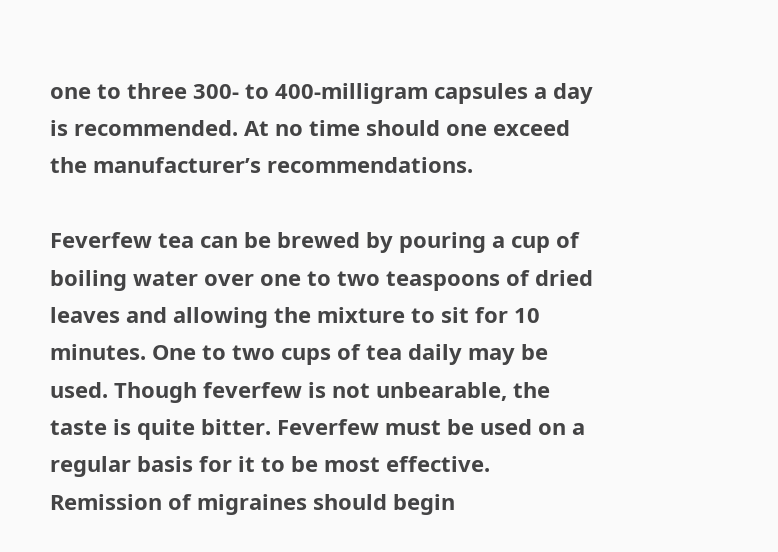one to three 300- to 400-milligram capsules a day is recommended. At no time should one exceed the manufacturer’s recommendations.

Feverfew tea can be brewed by pouring a cup of boiling water over one to two teaspoons of dried leaves and allowing the mixture to sit for 10 minutes. One to two cups of tea daily may be used. Though feverfew is not unbearable, the taste is quite bitter. Feverfew must be used on a regular basis for it to be most effective. Remission of migraines should begin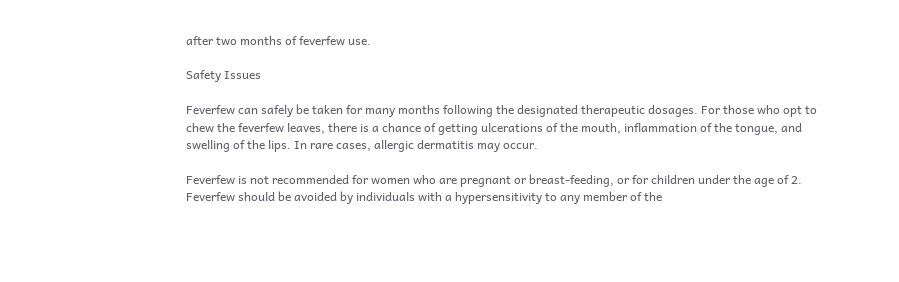after two months of feverfew use.

Safety Issues

Feverfew can safely be taken for many months following the designated therapeutic dosages. For those who opt to chew the feverfew leaves, there is a chance of getting ulcerations of the mouth, inflammation of the tongue, and swelling of the lips. In rare cases, allergic dermatitis may occur.

Feverfew is not recommended for women who are pregnant or breast-feeding, or for children under the age of 2. Feverfew should be avoided by individuals with a hypersensitivity to any member of the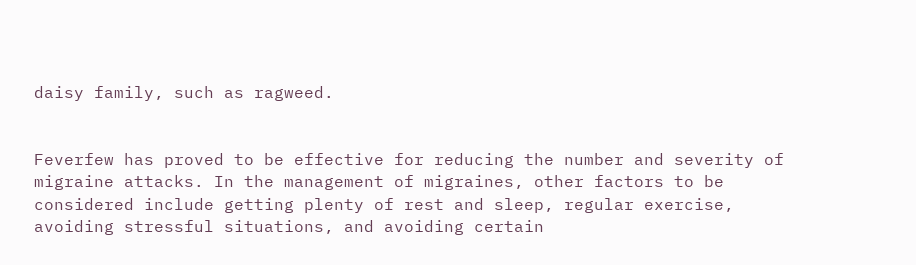daisy family, such as ragweed.


Feverfew has proved to be effective for reducing the number and severity of migraine attacks. In the management of migraines, other factors to be considered include getting plenty of rest and sleep, regular exercise, avoiding stressful situations, and avoiding certain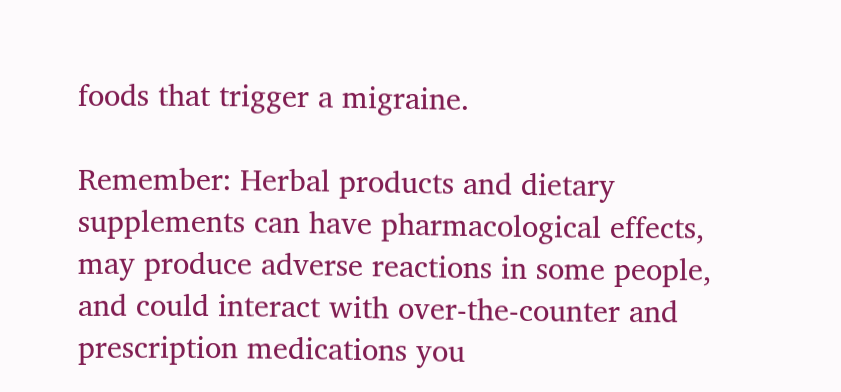foods that trigger a migraine.

Remember: Herbal products and dietary supplements can have pharmacological effects, may produce adverse reactions in some people, and could interact with over-the-counter and prescription medications you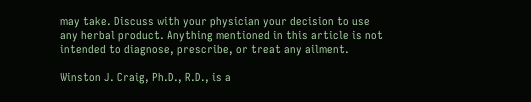may take. Discuss with your physician your decision to use any herbal product. Anything mentioned in this article is not intended to diagnose, prescribe, or treat any ailment.

Winston J. Craig, Ph.D., R.D., is a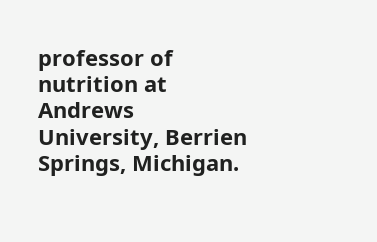professor of nutrition at Andrews University, Berrien Springs, Michigan.